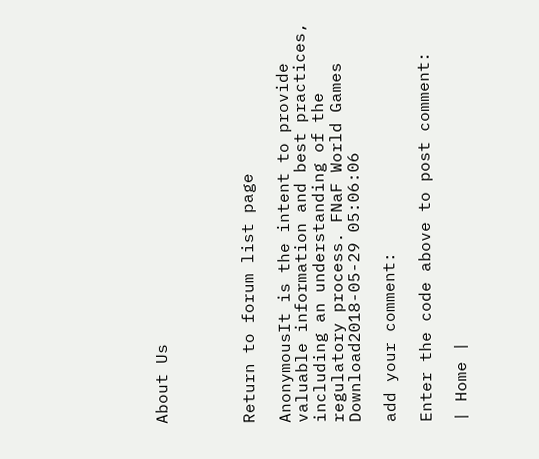About Us




Return to forum list page

AnonymousIt is the intent to provide valuable information and best practices, including an understanding of the regulatory process. FNaF World Games Download2018-05-29 05:06:06

add your comment:

Enter the code above to post comment:

| Home |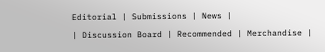Editorial | Submissions | News |
| Discussion Board | Recommended | Merchandise |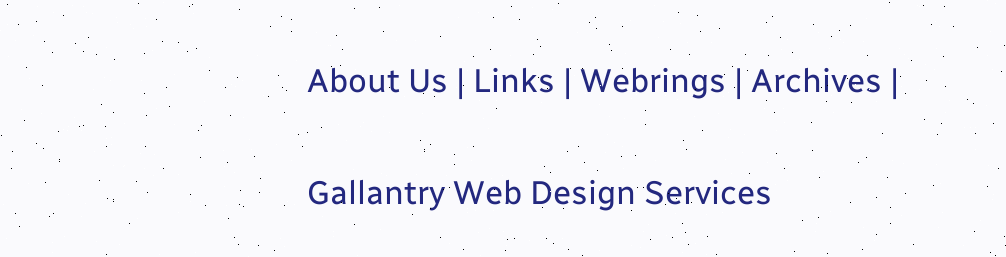About Us | Links | Webrings | Archives |

Gallantry Web Design Services